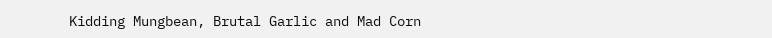Kidding Mungbean, Brutal Garlic and Mad Corn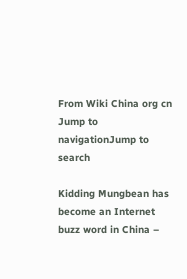From Wiki China org cn
Jump to navigationJump to search

Kidding Mungbean has become an Internet buzz word in China –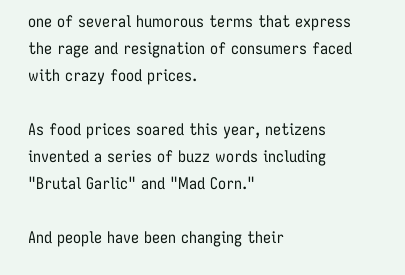one of several humorous terms that express the rage and resignation of consumers faced with crazy food prices.

As food prices soared this year, netizens invented a series of buzz words including "Brutal Garlic" and "Mad Corn."

And people have been changing their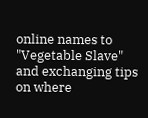online names to "Vegetable Slave" and exchanging tips on where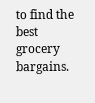to find the best grocery bargains.